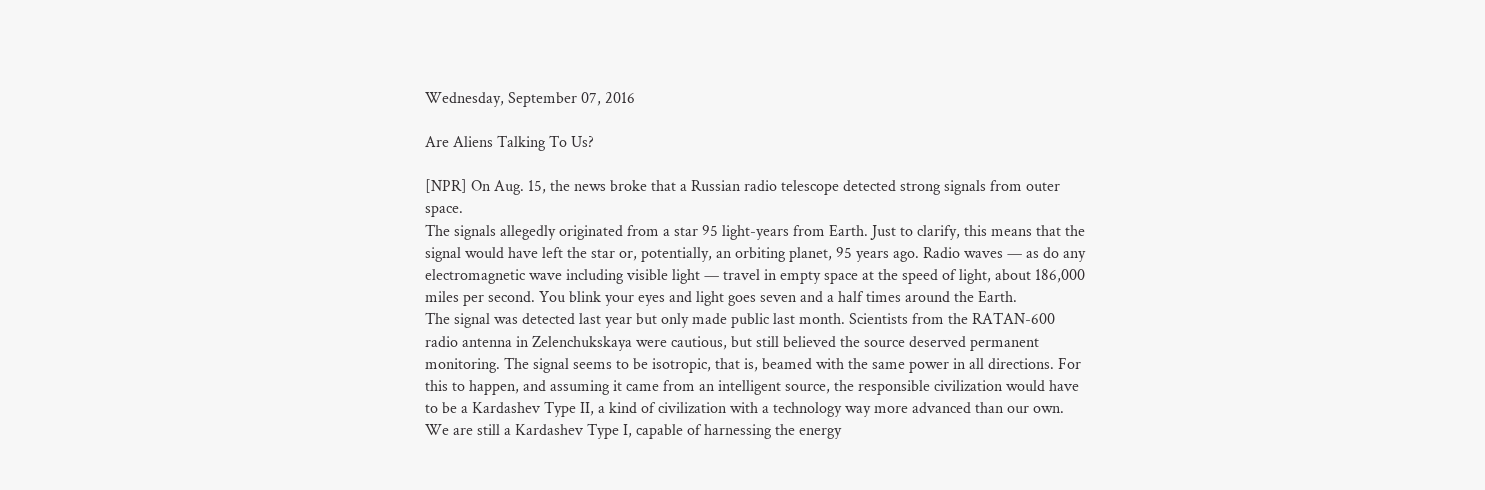Wednesday, September 07, 2016

Are Aliens Talking To Us?

[NPR] On Aug. 15, the news broke that a Russian radio telescope detected strong signals from outer space.
The signals allegedly originated from a star 95 light-years from Earth. Just to clarify, this means that the signal would have left the star or, potentially, an orbiting planet, 95 years ago. Radio waves — as do any electromagnetic wave including visible light — travel in empty space at the speed of light, about 186,000 miles per second. You blink your eyes and light goes seven and a half times around the Earth.
The signal was detected last year but only made public last month. Scientists from the RATAN-600 radio antenna in Zelenchukskaya were cautious, but still believed the source deserved permanent monitoring. The signal seems to be isotropic, that is, beamed with the same power in all directions. For this to happen, and assuming it came from an intelligent source, the responsible civilization would have to be a Kardashev Type II, a kind of civilization with a technology way more advanced than our own. We are still a Kardashev Type I, capable of harnessing the energy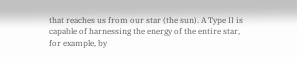that reaches us from our star (the sun). A Type II is capable of harnessing the energy of the entire star, for example, by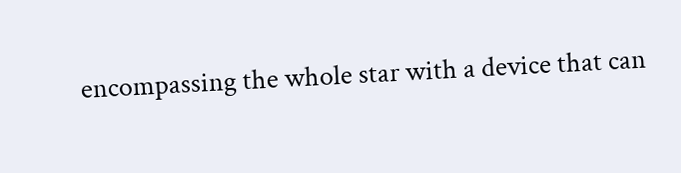encompassing the whole star with a device that can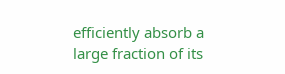efficiently absorb a large fraction of its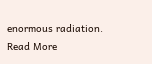enormous radiation. Read More